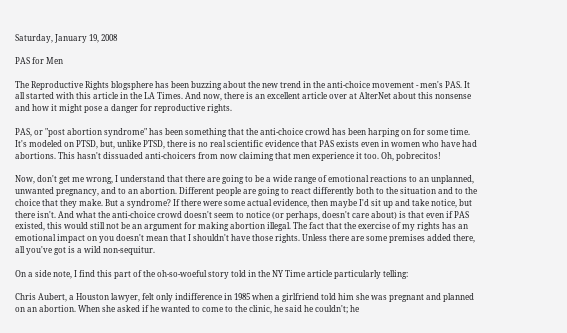Saturday, January 19, 2008

PAS for Men

The Reproductive Rights blogsphere has been buzzing about the new trend in the anti-choice movement - men's PAS. It all started with this article in the LA Times. And now, there is an excellent article over at AlterNet about this nonsense and how it might pose a danger for reproductive rights.

PAS, or "post abortion syndrome" has been something that the anti-choice crowd has been harping on for some time. It's modeled on PTSD, but, unlike PTSD, there is no real scientific evidence that PAS exists even in women who have had abortions. This hasn't dissuaded anti-choicers from now claiming that men experience it too. Oh, pobrecitos!

Now, don't get me wrong, I understand that there are going to be a wide range of emotional reactions to an unplanned, unwanted pregnancy, and to an abortion. Different people are going to react differently both to the situation and to the choice that they make. But a syndrome? If there were some actual evidence, then maybe I'd sit up and take notice, but there isn't. And what the anti-choice crowd doesn't seem to notice (or perhaps, doesn't care about) is that even if PAS existed, this would still not be an argument for making abortion illegal. The fact that the exercise of my rights has an emotional impact on you doesn't mean that I shouldn't have those rights. Unless there are some premises added there, all you've got is a wild non-sequitur.

On a side note, I find this part of the oh-so-woeful story told in the NY Time article particularly telling:

Chris Aubert, a Houston lawyer, felt only indifference in 1985 when a girlfriend told him she was pregnant and planned on an abortion. When she asked if he wanted to come to the clinic, he said he couldn't; he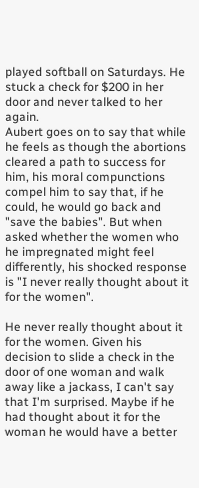played softball on Saturdays. He stuck a check for $200 in her door and never talked to her again.
Aubert goes on to say that while he feels as though the abortions cleared a path to success for him, his moral compunctions compel him to say that, if he could, he would go back and "save the babies". But when asked whether the women who he impregnated might feel differently, his shocked response is "I never really thought about it for the women".

He never really thought about it for the women. Given his decision to slide a check in the door of one woman and walk away like a jackass, I can't say that I'm surprised. Maybe if he had thought about it for the woman he would have a better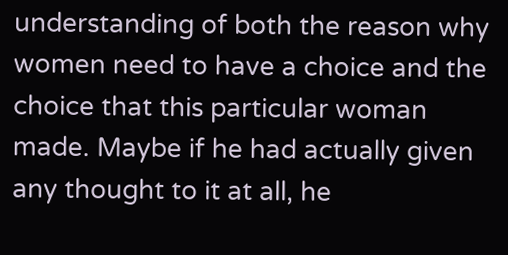understanding of both the reason why women need to have a choice and the choice that this particular woman made. Maybe if he had actually given any thought to it at all, he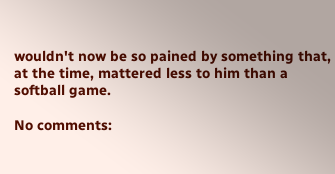wouldn't now be so pained by something that, at the time, mattered less to him than a softball game.

No comments: